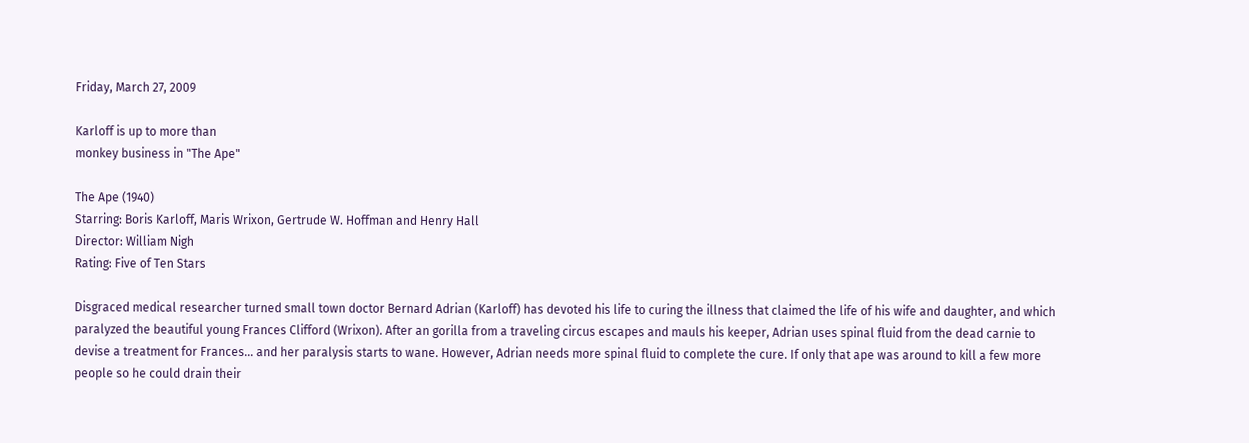Friday, March 27, 2009

Karloff is up to more than
monkey business in "The Ape"

The Ape (1940)
Starring: Boris Karloff, Maris Wrixon, Gertrude W. Hoffman and Henry Hall
Director: William Nigh
Rating: Five of Ten Stars

Disgraced medical researcher turned small town doctor Bernard Adrian (Karloff) has devoted his life to curing the illness that claimed the life of his wife and daughter, and which paralyzed the beautiful young Frances Clifford (Wrixon). After an gorilla from a traveling circus escapes and mauls his keeper, Adrian uses spinal fluid from the dead carnie to devise a treatment for Frances... and her paralysis starts to wane. However, Adrian needs more spinal fluid to complete the cure. If only that ape was around to kill a few more people so he could drain their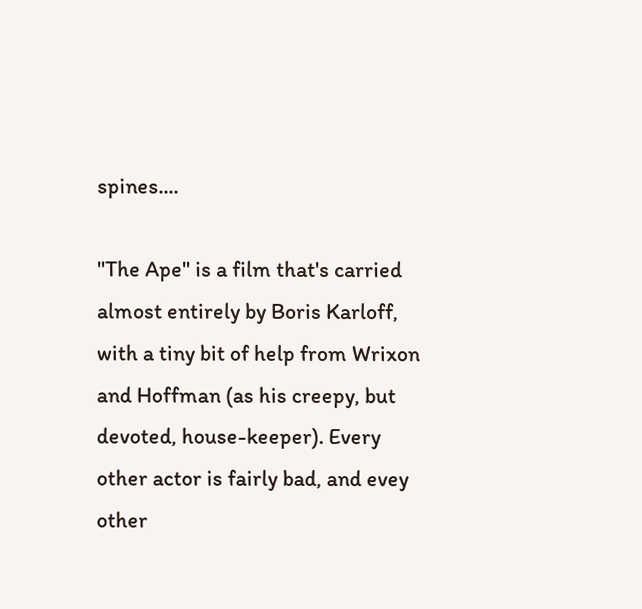spines....

"The Ape" is a film that's carried almost entirely by Boris Karloff, with a tiny bit of help from Wrixon and Hoffman (as his creepy, but devoted, house-keeper). Every other actor is fairly bad, and evey other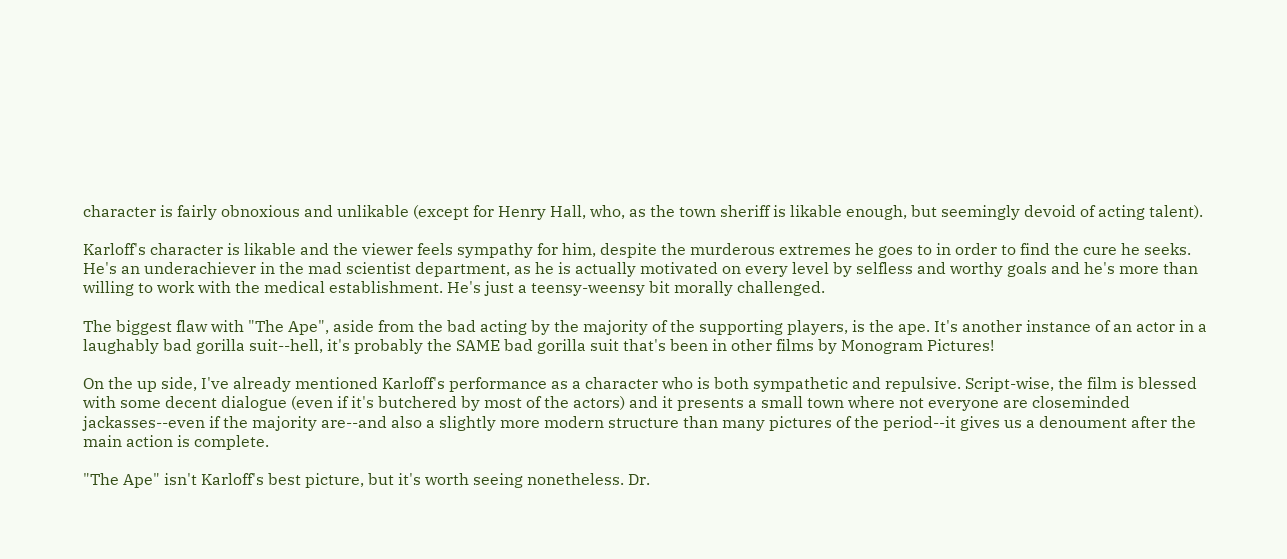character is fairly obnoxious and unlikable (except for Henry Hall, who, as the town sheriff is likable enough, but seemingly devoid of acting talent).

Karloff's character is likable and the viewer feels sympathy for him, despite the murderous extremes he goes to in order to find the cure he seeks. He's an underachiever in the mad scientist department, as he is actually motivated on every level by selfless and worthy goals and he's more than willing to work with the medical establishment. He's just a teensy-weensy bit morally challenged.

The biggest flaw with "The Ape", aside from the bad acting by the majority of the supporting players, is the ape. It's another instance of an actor in a laughably bad gorilla suit--hell, it's probably the SAME bad gorilla suit that's been in other films by Monogram Pictures!

On the up side, I've already mentioned Karloff's performance as a character who is both sympathetic and repulsive. Script-wise, the film is blessed with some decent dialogue (even if it's butchered by most of the actors) and it presents a small town where not everyone are closeminded jackasses--even if the majority are--and also a slightly more modern structure than many pictures of the period--it gives us a denoument after the main action is complete.

"The Ape" isn't Karloff's best picture, but it's worth seeing nonetheless. Dr.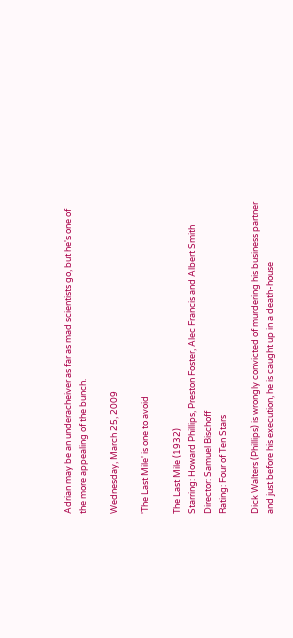Adrian may be an underacheiver as far as mad scientists go, but he's one of the more appealing of the bunch.

Wednesday, March 25, 2009

'The Last Mile' is one to avoid

The Last Mile (1932)
Starring: Howard Phillips, Preston Foster, Alec Francis and Albert Smith
Director: Samuel Bischoff
Rating: Four of Ten Stars

Dick Walters (Phillips) is wrongly convicted of murdering his business partner and just before his execution, he is caught up in a death-house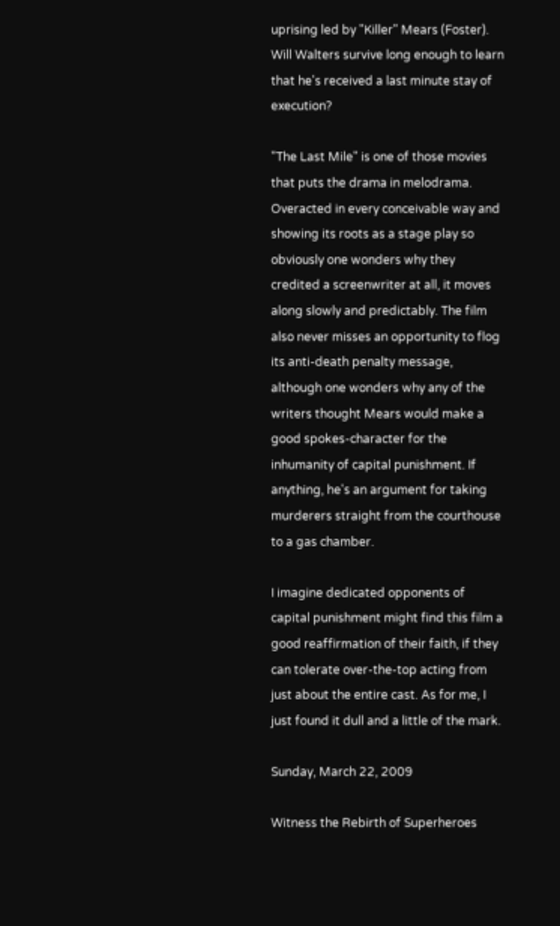uprising led by "Killer" Mears (Foster). Will Walters survive long enough to learn that he's received a last minute stay of execution?

"The Last Mile" is one of those movies that puts the drama in melodrama. Overacted in every conceivable way and showing its roots as a stage play so obviously one wonders why they credited a screenwriter at all, it moves along slowly and predictably. The film also never misses an opportunity to flog its anti-death penalty message, although one wonders why any of the writers thought Mears would make a good spokes-character for the inhumanity of capital punishment. If anything, he's an argument for taking murderers straight from the courthouse to a gas chamber.

I imagine dedicated opponents of capital punishment might find this film a good reaffirmation of their faith, if they can tolerate over-the-top acting from just about the entire cast. As for me, I just found it dull and a little of the mark.

Sunday, March 22, 2009

Witness the Rebirth of Superheroes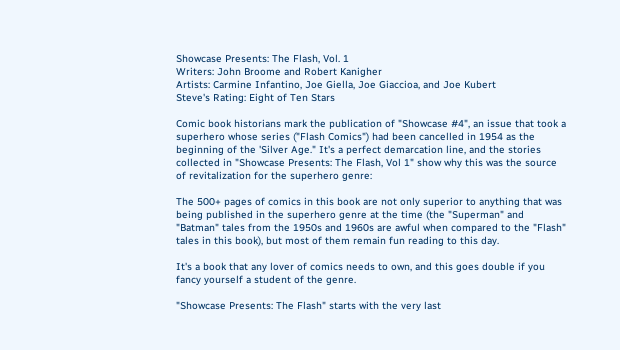Showcase Presents: The Flash, Vol. 1
Writers: John Broome and Robert Kanigher
Artists: Carmine Infantino, Joe Giella, Joe Giaccioa, and Joe Kubert
Steve's Rating: Eight of Ten Stars

Comic book historians mark the publication of "Showcase #4", an issue that took a superhero whose series ("Flash Comics") had been cancelled in 1954 as the beginning of the 'Silver Age." It's a perfect demarcation line, and the stories collected in "Showcase Presents: The Flash, Vol 1" show why this was the source of revitalization for the superhero genre:

The 500+ pages of comics in this book are not only superior to anything that was being published in the superhero genre at the time (the "Superman" and "Batman" tales from the 1950s and 1960s are awful when compared to the "Flash" tales in this book), but most of them remain fun reading to this day.

It's a book that any lover of comics needs to own, and this goes double if you fancy yourself a student of the genre.

"Showcase Presents: The Flash" starts with the very last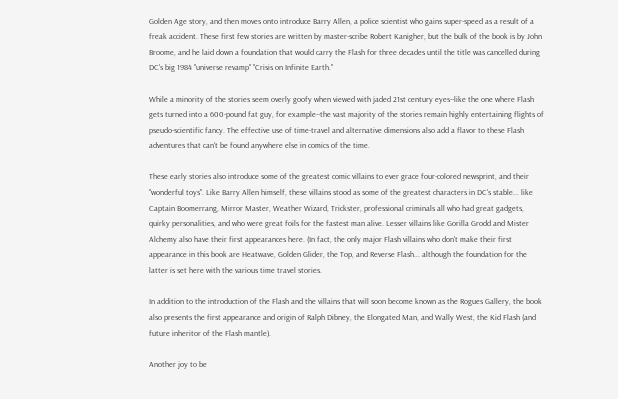Golden Age story, and then moves onto introduce Barry Allen, a police scientist who gains super-speed as a result of a freak accident. These first few stories are written by master-scribe Robert Kanigher, but the bulk of the book is by John Broome, and he laid down a foundation that would carry the Flash for three decades until the title was cancelled during DC's big 1984 "universe revamp" "Crisis on Infinite Earth."

While a minority of the stories seem overly goofy when viewed with jaded 21st century eyes--like the one where Flash gets turned into a 600-pound fat guy, for example--the vast majority of the stories remain highly entertaining flights of pseudo-scientific fancy. The effective use of time-travel and alternative dimensions also add a flavor to these Flash adventures that can't be found anywhere else in comics of the time.

These early stories also introduce some of the greatest comic villains to ever grace four-colored newsprint, and their "wonderful toys". Like Barry Allen himself, these villains stood as some of the greatest characters in DC's stable... like Captain Boomerrang, Mirror Master, Weather Wizard, Trickster, professional criminals all who had great gadgets, quirky personalities, and who were great foils for the fastest man alive. Lesser villains like Gorilla Grodd and Mister Alchemy also have their first appearances here. (In fact, the only major Flash villains who don't make their first appearance in this book are Heatwave, Golden Glider, the Top, and Reverse Flash... although the foundation for the latter is set here with the various time travel stories.

In addition to the introduction of the Flash and the villains that will soon become known as the Rogues Gallery, the book also presents the first appearance and origin of Ralph Dibney, the Elongated Man, and Wally West, the Kid Flash (and future inheritor of the Flash mantle).

Another joy to be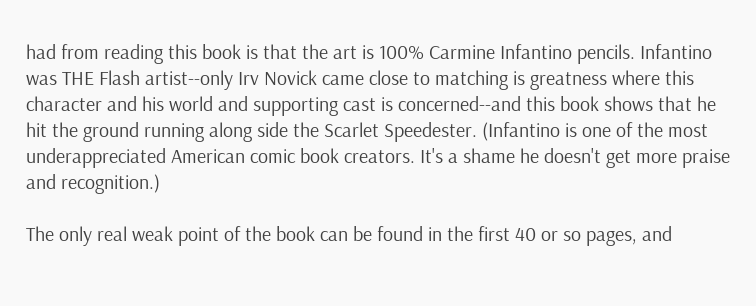had from reading this book is that the art is 100% Carmine Infantino pencils. Infantino was THE Flash artist--only Irv Novick came close to matching is greatness where this character and his world and supporting cast is concerned--and this book shows that he hit the ground running along side the Scarlet Speedester. (Infantino is one of the most underappreciated American comic book creators. It's a shame he doesn't get more praise and recognition.)

The only real weak point of the book can be found in the first 40 or so pages, and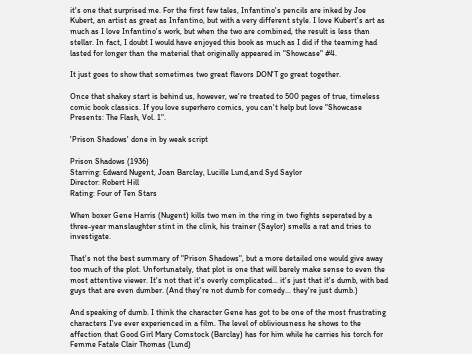it's one that surprised me. For the first few tales, Infantino's pencils are inked by Joe Kubert, an artist as great as Infantino, but with a very different style. I love Kubert's art as much as I love Infantino's work, but when the two are combined, the result is less than stellar. In fact, I doubt I would have enjoyed this book as much as I did if the teaming had lasted for longer than the material that originally appeared in "Showcase" #4.

It just goes to show that sometimes two great flavors DON'T go great together.

Once that shakey start is behind us, however, we're treated to 500 pages of true, timeless comic book classics. If you love superhero comics, you can't help but love "Showcase Presents: The Flash, Vol. 1".

'Prison Shadows' done in by weak script

Prison Shadows (1936)
Starring: Edward Nugent, Joan Barclay, Lucille Lund,and Syd Saylor
Director: Robert Hill
Rating: Four of Ten Stars

When boxer Gene Harris (Nugent) kills two men in the ring in two fights seperated by a three-year manslaughter stint in the clink, his trainer (Saylor) smells a rat and tries to investigate.

That's not the best summary of "Prison Shadows", but a more detailed one would give away too much of the plot. Unfortunately, that plot is one that will barely make sense to even the most attentive viewer. It's not that it's overly complicated... it's just that it's dumb, with bad guys that are even dumber. (And they're not dumb for comedy... they're just dumb.)

And speaking of dumb. I think the character Gene has got to be one of the most frustrating characters I've ever experienced in a film. The level of obliviousness he shows to the affection that Good Girl Mary Comstock (Barclay) has for him while he carries his torch for Femme Fatale Clair Thomas (Lund)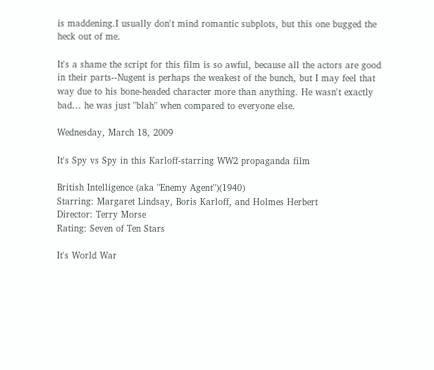is maddening.I usually don't mind romantic subplots, but this one bugged the heck out of me.

It's a shame the script for this film is so awful, because all the actors are good in their parts--Nugent is perhaps the weakest of the bunch, but I may feel that way due to his bone-headed character more than anything. He wasn't exactly bad... he was just "blah" when compared to everyone else.

Wednesday, March 18, 2009

It's Spy vs Spy in this Karloff-starring WW2 propaganda film

British Intelligence (aka "Enemy Agent")(1940)
Starring: Margaret Lindsay, Boris Karloff, and Holmes Herbert
Director: Terry Morse
Rating: Seven of Ten Stars

It's World War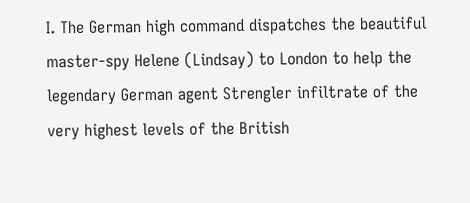I. The German high command dispatches the beautiful master-spy Helene (Lindsay) to London to help the legendary German agent Strengler infiltrate of the very highest levels of the British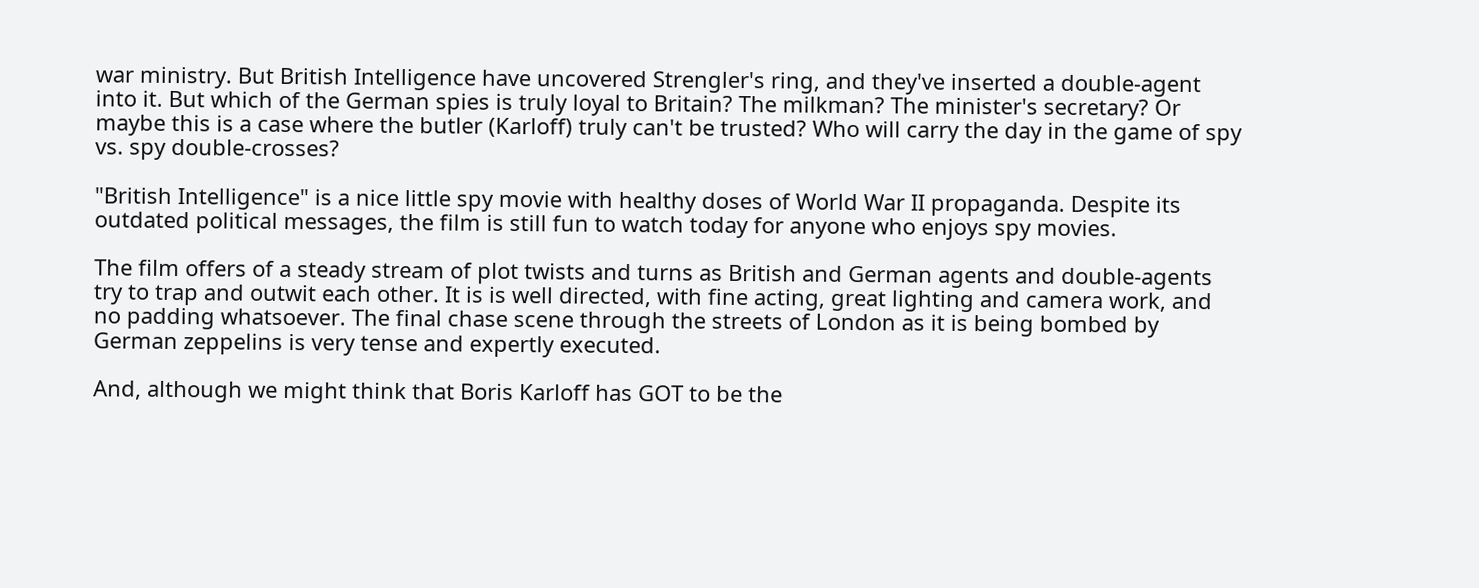war ministry. But British Intelligence have uncovered Strengler's ring, and they've inserted a double-agent into it. But which of the German spies is truly loyal to Britain? The milkman? The minister's secretary? Or maybe this is a case where the butler (Karloff) truly can't be trusted? Who will carry the day in the game of spy vs. spy double-crosses?

"British Intelligence" is a nice little spy movie with healthy doses of World War II propaganda. Despite its outdated political messages, the film is still fun to watch today for anyone who enjoys spy movies.

The film offers of a steady stream of plot twists and turns as British and German agents and double-agents try to trap and outwit each other. It is is well directed, with fine acting, great lighting and camera work, and no padding whatsoever. The final chase scene through the streets of London as it is being bombed by German zeppelins is very tense and expertly executed.

And, although we might think that Boris Karloff has GOT to be the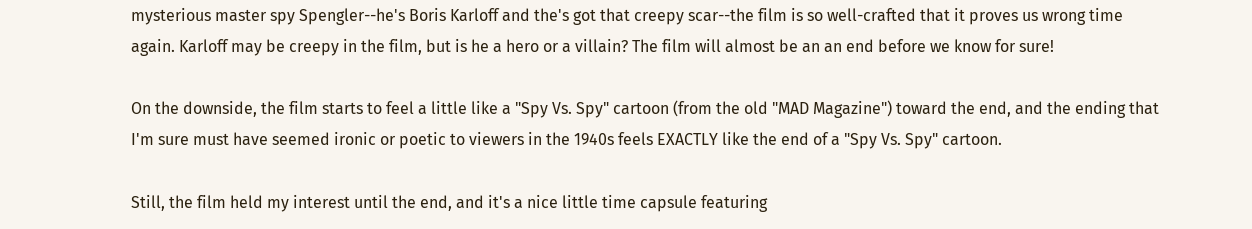mysterious master spy Spengler--he's Boris Karloff and the's got that creepy scar--the film is so well-crafted that it proves us wrong time again. Karloff may be creepy in the film, but is he a hero or a villain? The film will almost be an an end before we know for sure!

On the downside, the film starts to feel a little like a "Spy Vs. Spy" cartoon (from the old "MAD Magazine") toward the end, and the ending that I'm sure must have seemed ironic or poetic to viewers in the 1940s feels EXACTLY like the end of a "Spy Vs. Spy" cartoon.

Still, the film held my interest until the end, and it's a nice little time capsule featuring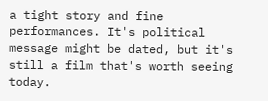a tight story and fine performances. It's political message might be dated, but it's still a film that's worth seeing today.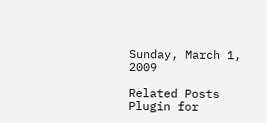Sunday, March 1, 2009

Related Posts Plugin for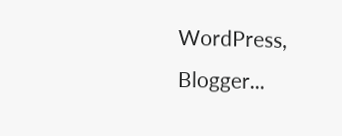WordPress, Blogger...